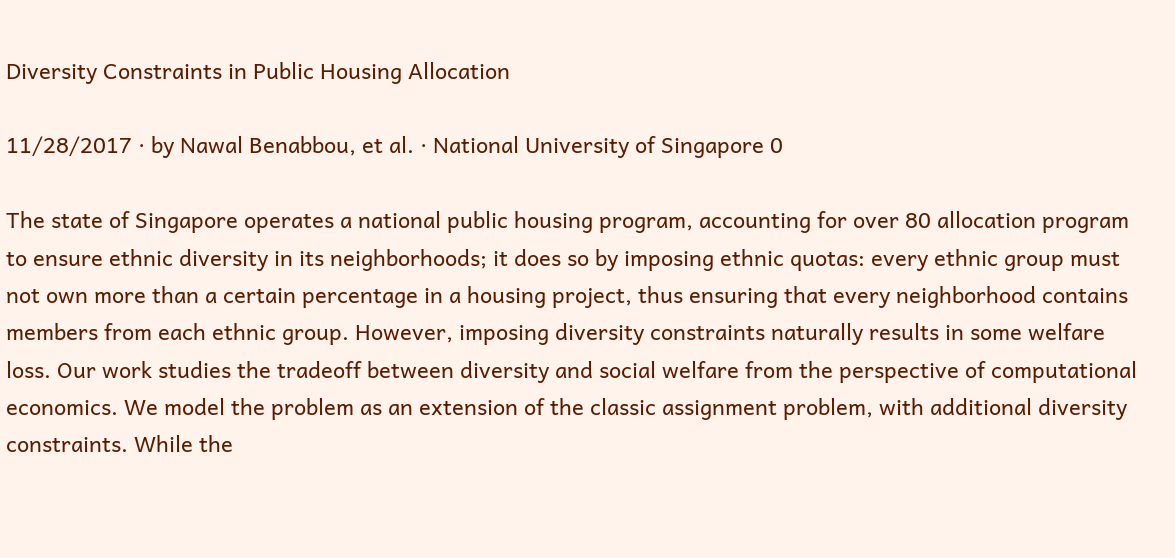Diversity Constraints in Public Housing Allocation

11/28/2017 ∙ by Nawal Benabbou, et al. ∙ National University of Singapore 0

The state of Singapore operates a national public housing program, accounting for over 80 allocation program to ensure ethnic diversity in its neighborhoods; it does so by imposing ethnic quotas: every ethnic group must not own more than a certain percentage in a housing project, thus ensuring that every neighborhood contains members from each ethnic group. However, imposing diversity constraints naturally results in some welfare loss. Our work studies the tradeoff between diversity and social welfare from the perspective of computational economics. We model the problem as an extension of the classic assignment problem, with additional diversity constraints. While the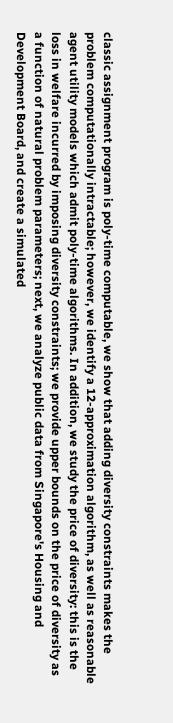classic assignment program is poly-time computable, we show that adding diversity constraints makes the problem computationally intractable; however, we identify a 12-approximation algorithm, as well as reasonable agent utility models which admit poly-time algorithms. In addition, we study the price of diversity: this is the loss in welfare incurred by imposing diversity constraints; we provide upper bounds on the price of diversity as a function of natural problem parameters; next, we analyze public data from Singapore's Housing and Development Board, and create a simulated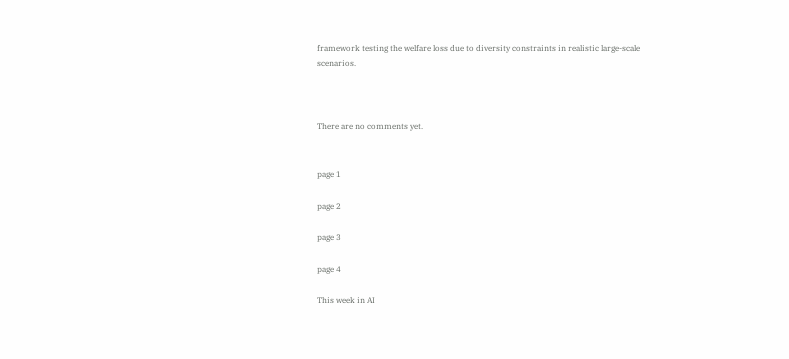framework testing the welfare loss due to diversity constraints in realistic large-scale scenarios.



There are no comments yet.


page 1

page 2

page 3

page 4

This week in AI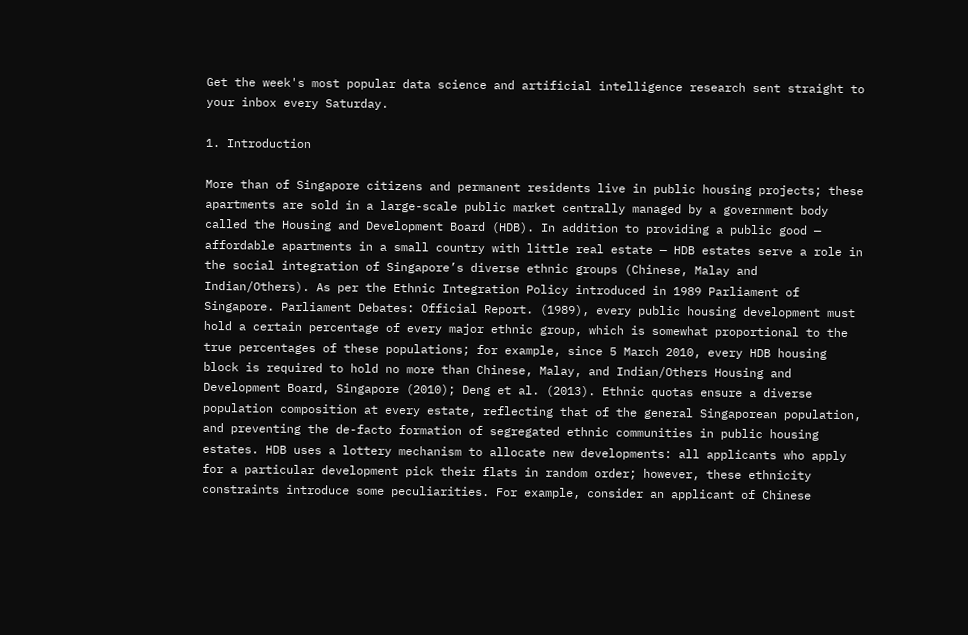Get the week's most popular data science and artificial intelligence research sent straight to your inbox every Saturday.

1. Introduction

More than of Singapore citizens and permanent residents live in public housing projects; these apartments are sold in a large-scale public market centrally managed by a government body called the Housing and Development Board (HDB). In addition to providing a public good — affordable apartments in a small country with little real estate — HDB estates serve a role in the social integration of Singapore’s diverse ethnic groups (Chinese, Malay and Indian/Others). As per the Ethnic Integration Policy introduced in 1989 Parliament of Singapore. Parliament Debates: Official Report. (1989), every public housing development must hold a certain percentage of every major ethnic group, which is somewhat proportional to the true percentages of these populations; for example, since 5 March 2010, every HDB housing block is required to hold no more than Chinese, Malay, and Indian/Others Housing and Development Board, Singapore (2010); Deng et al. (2013). Ethnic quotas ensure a diverse population composition at every estate, reflecting that of the general Singaporean population, and preventing the de-facto formation of segregated ethnic communities in public housing estates. HDB uses a lottery mechanism to allocate new developments: all applicants who apply for a particular development pick their flats in random order; however, these ethnicity constraints introduce some peculiarities. For example, consider an applicant of Chinese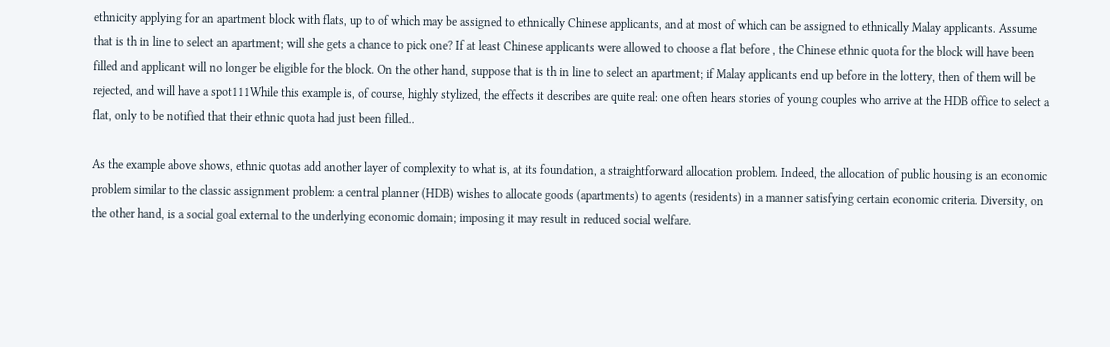ethnicity applying for an apartment block with flats, up to of which may be assigned to ethnically Chinese applicants, and at most of which can be assigned to ethnically Malay applicants. Assume that is th in line to select an apartment; will she gets a chance to pick one? If at least Chinese applicants were allowed to choose a flat before , the Chinese ethnic quota for the block will have been filled and applicant will no longer be eligible for the block. On the other hand, suppose that is th in line to select an apartment; if Malay applicants end up before in the lottery, then of them will be rejected, and will have a spot111While this example is, of course, highly stylized, the effects it describes are quite real: one often hears stories of young couples who arrive at the HDB office to select a flat, only to be notified that their ethnic quota had just been filled..

As the example above shows, ethnic quotas add another layer of complexity to what is, at its foundation, a straightforward allocation problem. Indeed, the allocation of public housing is an economic problem similar to the classic assignment problem: a central planner (HDB) wishes to allocate goods (apartments) to agents (residents) in a manner satisfying certain economic criteria. Diversity, on the other hand, is a social goal external to the underlying economic domain; imposing it may result in reduced social welfare.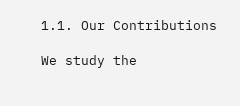1.1. Our Contributions

We study the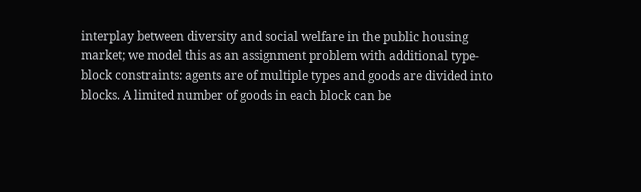interplay between diversity and social welfare in the public housing market; we model this as an assignment problem with additional type-block constraints: agents are of multiple types and goods are divided into blocks. A limited number of goods in each block can be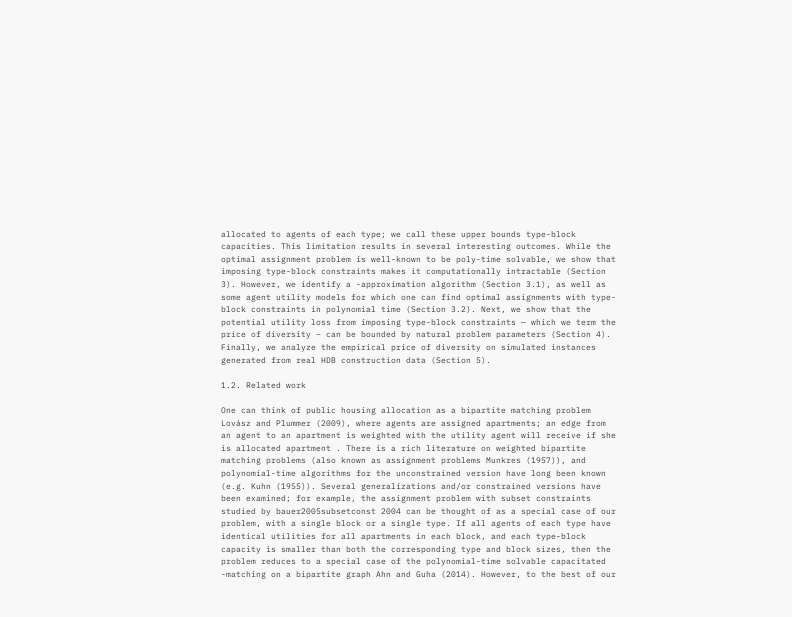allocated to agents of each type; we call these upper bounds type-block capacities. This limitation results in several interesting outcomes. While the optimal assignment problem is well-known to be poly-time solvable, we show that imposing type-block constraints makes it computationally intractable (Section 3). However, we identify a -approximation algorithm (Section 3.1), as well as some agent utility models for which one can find optimal assignments with type-block constraints in polynomial time (Section 3.2). Next, we show that the potential utility loss from imposing type-block constraints — which we term the price of diversity – can be bounded by natural problem parameters (Section 4). Finally, we analyze the empirical price of diversity on simulated instances generated from real HDB construction data (Section 5).

1.2. Related work

One can think of public housing allocation as a bipartite matching problem Lovász and Plummer (2009), where agents are assigned apartments; an edge from an agent to an apartment is weighted with the utility agent will receive if she is allocated apartment . There is a rich literature on weighted bipartite matching problems (also known as assignment problems Munkres (1957)), and polynomial-time algorithms for the unconstrained version have long been known (e.g. Kuhn (1955)). Several generalizations and/or constrained versions have been examined; for example, the assignment problem with subset constraints studied by bauer2005subsetconst 2004 can be thought of as a special case of our problem, with a single block or a single type. If all agents of each type have identical utilities for all apartments in each block, and each type-block capacity is smaller than both the corresponding type and block sizes, then the problem reduces to a special case of the polynomial-time solvable capacitated -matching on a bipartite graph Ahn and Guha (2014). However, to the best of our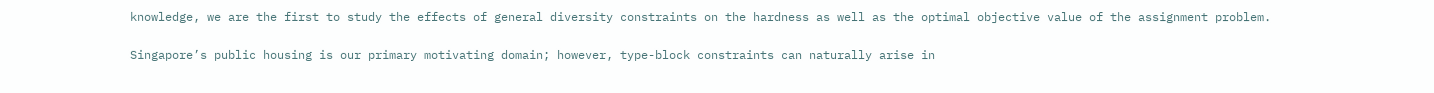knowledge, we are the first to study the effects of general diversity constraints on the hardness as well as the optimal objective value of the assignment problem.

Singapore’s public housing is our primary motivating domain; however, type-block constraints can naturally arise in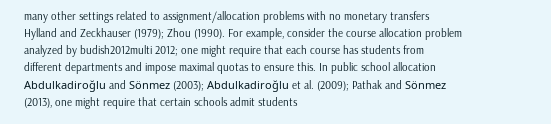many other settings related to assignment/allocation problems with no monetary transfers Hylland and Zeckhauser (1979); Zhou (1990). For example, consider the course allocation problem analyzed by budish2012multi 2012; one might require that each course has students from different departments and impose maximal quotas to ensure this. In public school allocation Abdulkadiroğlu and Sönmez (2003); Abdulkadiroğlu et al. (2009); Pathak and Sönmez (2013), one might require that certain schools admit students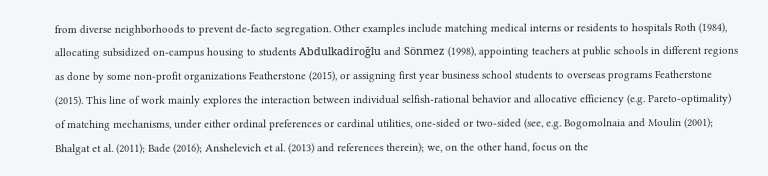from diverse neighborhoods to prevent de-facto segregation. Other examples include matching medical interns or residents to hospitals Roth (1984), allocating subsidized on-campus housing to students Abdulkadiroğlu and Sönmez (1998), appointing teachers at public schools in different regions as done by some non-profit organizations Featherstone (2015), or assigning first year business school students to overseas programs Featherstone (2015). This line of work mainly explores the interaction between individual selfish-rational behavior and allocative efficiency (e.g. Pareto-optimality) of matching mechanisms, under either ordinal preferences or cardinal utilities, one-sided or two-sided (see, e.g. Bogomolnaia and Moulin (2001); Bhalgat et al. (2011); Bade (2016); Anshelevich et al. (2013) and references therein); we, on the other hand, focus on the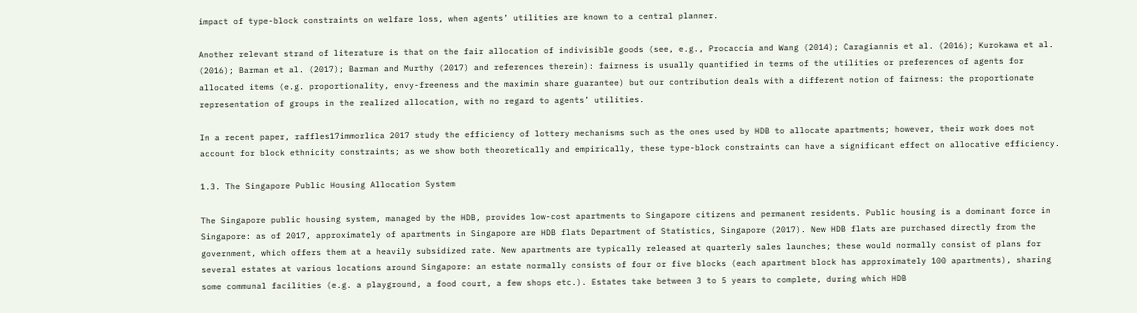impact of type-block constraints on welfare loss, when agents’ utilities are known to a central planner.

Another relevant strand of literature is that on the fair allocation of indivisible goods (see, e.g., Procaccia and Wang (2014); Caragiannis et al. (2016); Kurokawa et al. (2016); Barman et al. (2017); Barman and Murthy (2017) and references therein): fairness is usually quantified in terms of the utilities or preferences of agents for allocated items (e.g. proportionality, envy-freeness and the maximin share guarantee) but our contribution deals with a different notion of fairness: the proportionate representation of groups in the realized allocation, with no regard to agents’ utilities.

In a recent paper, raffles17immorlica 2017 study the efficiency of lottery mechanisms such as the ones used by HDB to allocate apartments; however, their work does not account for block ethnicity constraints; as we show both theoretically and empirically, these type-block constraints can have a significant effect on allocative efficiency.

1.3. The Singapore Public Housing Allocation System

The Singapore public housing system, managed by the HDB, provides low-cost apartments to Singapore citizens and permanent residents. Public housing is a dominant force in Singapore: as of 2017, approximately of apartments in Singapore are HDB flats Department of Statistics, Singapore (2017). New HDB flats are purchased directly from the government, which offers them at a heavily subsidized rate. New apartments are typically released at quarterly sales launches; these would normally consist of plans for several estates at various locations around Singapore: an estate normally consists of four or five blocks (each apartment block has approximately 100 apartments), sharing some communal facilities (e.g. a playground, a food court, a few shops etc.). Estates take between 3 to 5 years to complete, during which HDB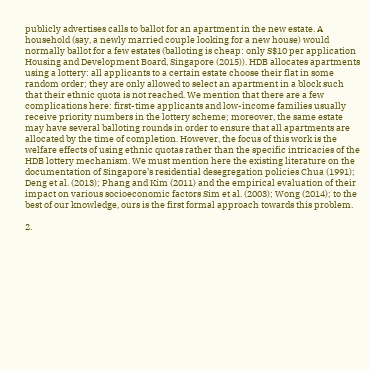publicly advertises calls to ballot for an apartment in the new estate. A household (say, a newly married couple looking for a new house) would normally ballot for a few estates (balloting is cheap: only S$10 per application Housing and Development Board, Singapore (2015)). HDB allocates apartments using a lottery: all applicants to a certain estate choose their flat in some random order; they are only allowed to select an apartment in a block such that their ethnic quota is not reached. We mention that there are a few complications here: first-time applicants and low-income families usually receive priority numbers in the lottery scheme; moreover, the same estate may have several balloting rounds in order to ensure that all apartments are allocated by the time of completion. However, the focus of this work is the welfare effects of using ethnic quotas rather than the specific intricacies of the HDB lottery mechanism. We must mention here the existing literature on the documentation of Singapore’s residential desegregation policies Chua (1991); Deng et al. (2013); Phang and Kim (2011) and the empirical evaluation of their impact on various socioeconomic factors Sim et al. (2003); Wong (2014); to the best of our knowledge, ours is the first formal approach towards this problem.

2.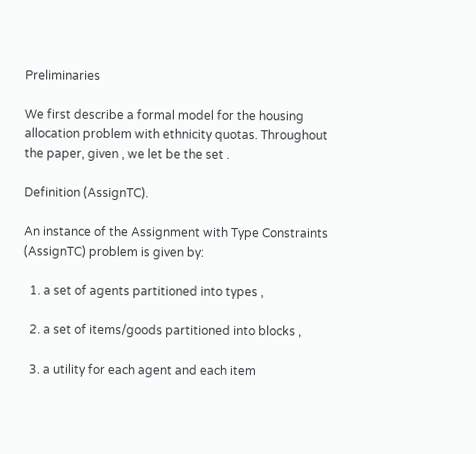Preliminaries

We first describe a formal model for the housing allocation problem with ethnicity quotas. Throughout the paper, given , we let be the set .

Definition (AssignTC).

An instance of the Assignment with Type Constraints (AssignTC) problem is given by:

  1. a set of agents partitioned into types ,

  2. a set of items/goods partitioned into blocks ,

  3. a utility for each agent and each item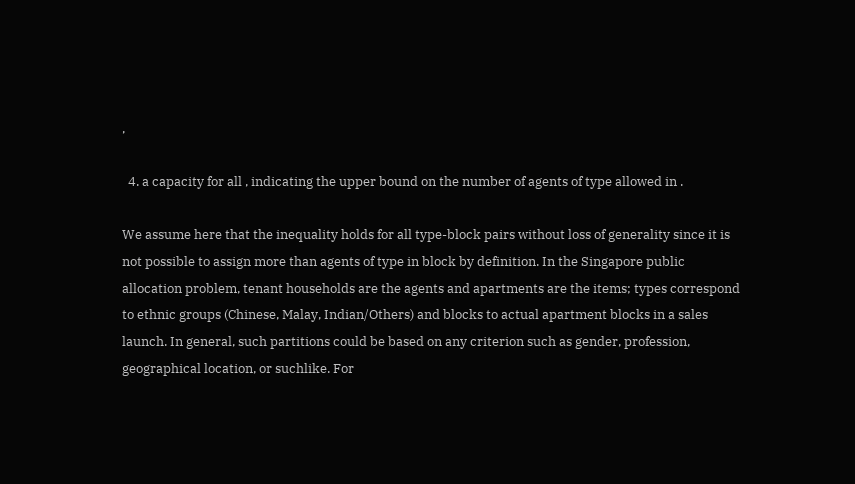,

  4. a capacity for all , indicating the upper bound on the number of agents of type allowed in .

We assume here that the inequality holds for all type-block pairs without loss of generality since it is not possible to assign more than agents of type in block by definition. In the Singapore public allocation problem, tenant households are the agents and apartments are the items; types correspond to ethnic groups (Chinese, Malay, Indian/Others) and blocks to actual apartment blocks in a sales launch. In general, such partitions could be based on any criterion such as gender, profession, geographical location, or suchlike. For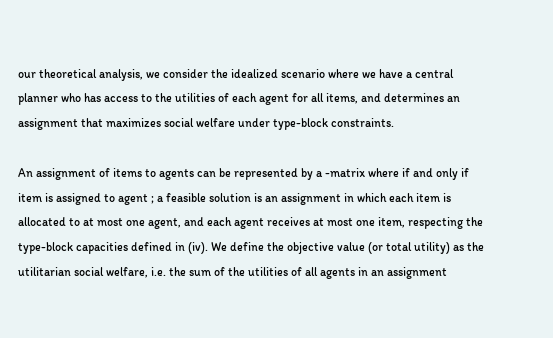our theoretical analysis, we consider the idealized scenario where we have a central planner who has access to the utilities of each agent for all items, and determines an assignment that maximizes social welfare under type-block constraints.

An assignment of items to agents can be represented by a -matrix where if and only if item is assigned to agent ; a feasible solution is an assignment in which each item is allocated to at most one agent, and each agent receives at most one item, respecting the type-block capacities defined in (iv). We define the objective value (or total utility) as the utilitarian social welfare, i.e. the sum of the utilities of all agents in an assignment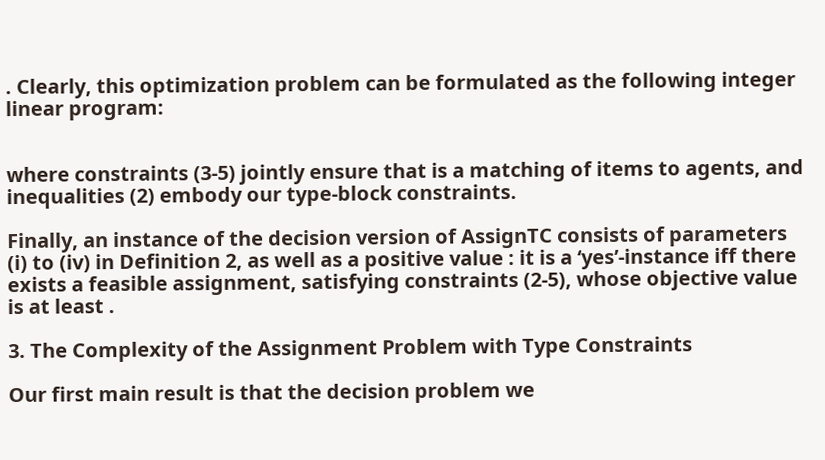. Clearly, this optimization problem can be formulated as the following integer linear program:


where constraints (3-5) jointly ensure that is a matching of items to agents, and inequalities (2) embody our type-block constraints.

Finally, an instance of the decision version of AssignTC consists of parameters (i) to (iv) in Definition 2, as well as a positive value : it is a ‘yes’-instance iff there exists a feasible assignment, satisfying constraints (2-5), whose objective value is at least .

3. The Complexity of the Assignment Problem with Type Constraints

Our first main result is that the decision problem we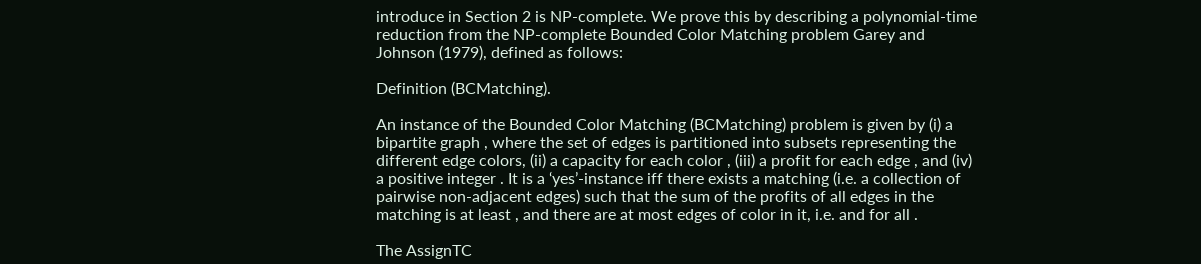introduce in Section 2 is NP-complete. We prove this by describing a polynomial-time reduction from the NP-complete Bounded Color Matching problem Garey and Johnson (1979), defined as follows:

Definition (BCMatching).

An instance of the Bounded Color Matching (BCMatching) problem is given by (i) a bipartite graph , where the set of edges is partitioned into subsets representing the different edge colors, (ii) a capacity for each color , (iii) a profit for each edge , and (iv) a positive integer . It is a ‘yes’-instance iff there exists a matching (i.e. a collection of pairwise non-adjacent edges) such that the sum of the profits of all edges in the matching is at least , and there are at most edges of color in it, i.e. and for all .

The AssignTC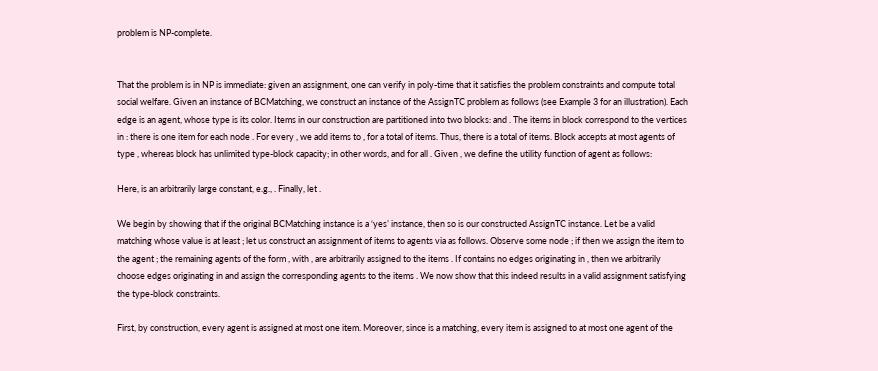problem is NP-complete.


That the problem is in NP is immediate: given an assignment, one can verify in poly-time that it satisfies the problem constraints and compute total social welfare. Given an instance of BCMatching, we construct an instance of the AssignTC problem as follows (see Example 3 for an illustration). Each edge is an agent, whose type is its color. Items in our construction are partitioned into two blocks: and . The items in block correspond to the vertices in : there is one item for each node . For every , we add items to , for a total of items. Thus, there is a total of items. Block accepts at most agents of type , whereas block has unlimited type-block capacity; in other words, and for all . Given , we define the utility function of agent as follows:

Here, is an arbitrarily large constant, e.g., . Finally, let .

We begin by showing that if the original BCMatching instance is a ‘yes’ instance, then so is our constructed AssignTC instance. Let be a valid matching whose value is at least ; let us construct an assignment of items to agents via as follows. Observe some node ; if then we assign the item to the agent ; the remaining agents of the form , with , are arbitrarily assigned to the items . If contains no edges originating in , then we arbitrarily choose edges originating in and assign the corresponding agents to the items . We now show that this indeed results in a valid assignment satisfying the type-block constraints.

First, by construction, every agent is assigned at most one item. Moreover, since is a matching, every item is assigned to at most one agent of the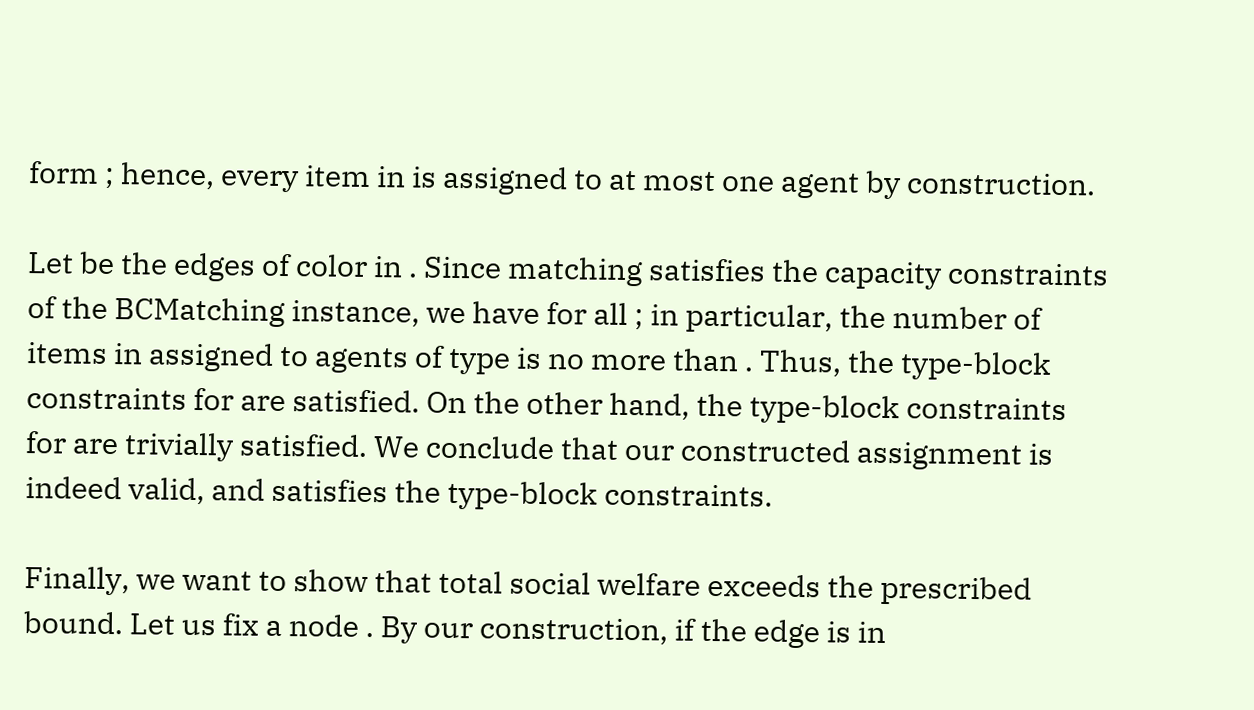form ; hence, every item in is assigned to at most one agent by construction.

Let be the edges of color in . Since matching satisfies the capacity constraints of the BCMatching instance, we have for all ; in particular, the number of items in assigned to agents of type is no more than . Thus, the type-block constraints for are satisfied. On the other hand, the type-block constraints for are trivially satisfied. We conclude that our constructed assignment is indeed valid, and satisfies the type-block constraints.

Finally, we want to show that total social welfare exceeds the prescribed bound. Let us fix a node . By our construction, if the edge is in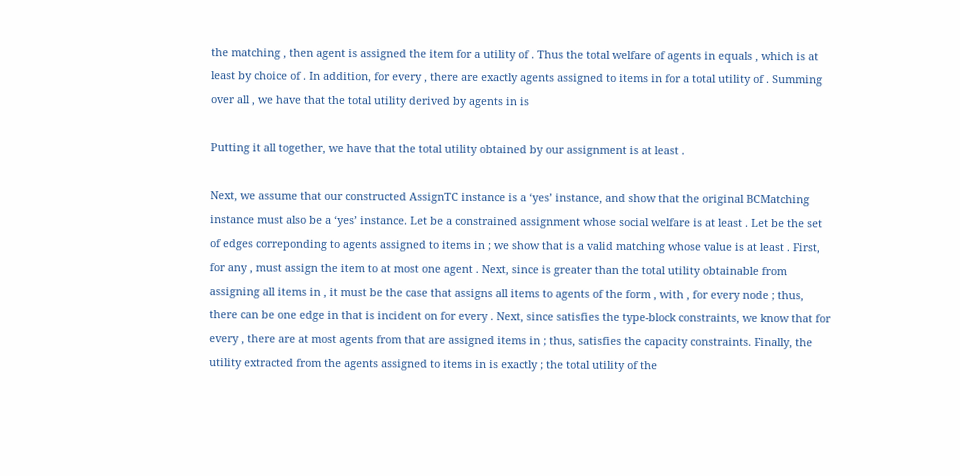the matching , then agent is assigned the item for a utility of . Thus the total welfare of agents in equals , which is at least by choice of . In addition, for every , there are exactly agents assigned to items in for a total utility of . Summing over all , we have that the total utility derived by agents in is

Putting it all together, we have that the total utility obtained by our assignment is at least .

Next, we assume that our constructed AssignTC instance is a ‘yes’ instance, and show that the original BCMatching instance must also be a ‘yes’ instance. Let be a constrained assignment whose social welfare is at least . Let be the set of edges correponding to agents assigned to items in ; we show that is a valid matching whose value is at least . First, for any , must assign the item to at most one agent . Next, since is greater than the total utility obtainable from assigning all items in , it must be the case that assigns all items to agents of the form , with , for every node ; thus, there can be one edge in that is incident on for every . Next, since satisfies the type-block constraints, we know that for every , there are at most agents from that are assigned items in ; thus, satisfies the capacity constraints. Finally, the utility extracted from the agents assigned to items in is exactly ; the total utility of the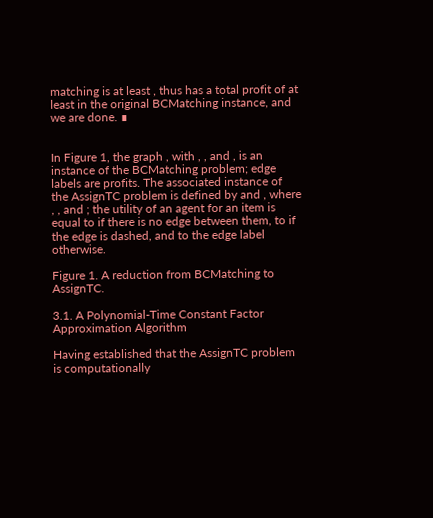matching is at least , thus has a total profit of at least in the original BCMatching instance, and we are done. ∎


In Figure 1, the graph , with , , and , is an instance of the BCMatching problem; edge labels are profits. The associated instance of the AssignTC problem is defined by and , where , , and ; the utility of an agent for an item is equal to if there is no edge between them, to if the edge is dashed, and to the edge label otherwise.

Figure 1. A reduction from BCMatching to AssignTC.

3.1. A Polynomial-Time Constant Factor Approximation Algorithm

Having established that the AssignTC problem is computationally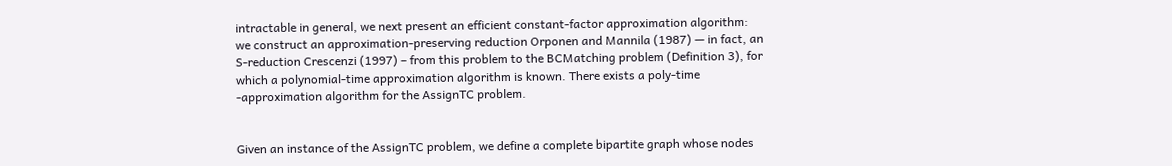intractable in general, we next present an efficient constant-factor approximation algorithm: we construct an approximation-preserving reduction Orponen and Mannila (1987) — in fact, an S-reduction Crescenzi (1997) – from this problem to the BCMatching problem (Definition 3), for which a polynomial-time approximation algorithm is known. There exists a poly-time -approximation algorithm for the AssignTC problem.


Given an instance of the AssignTC problem, we define a complete bipartite graph whose nodes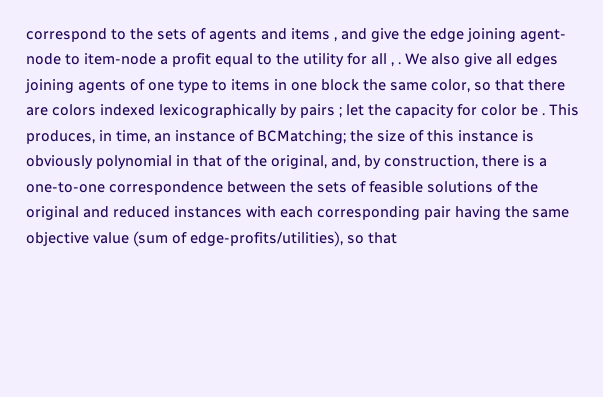correspond to the sets of agents and items , and give the edge joining agent-node to item-node a profit equal to the utility for all , . We also give all edges joining agents of one type to items in one block the same color, so that there are colors indexed lexicographically by pairs ; let the capacity for color be . This produces, in time, an instance of BCMatching; the size of this instance is obviously polynomial in that of the original, and, by construction, there is a one-to-one correspondence between the sets of feasible solutions of the original and reduced instances with each corresponding pair having the same objective value (sum of edge-profits/utilities), so that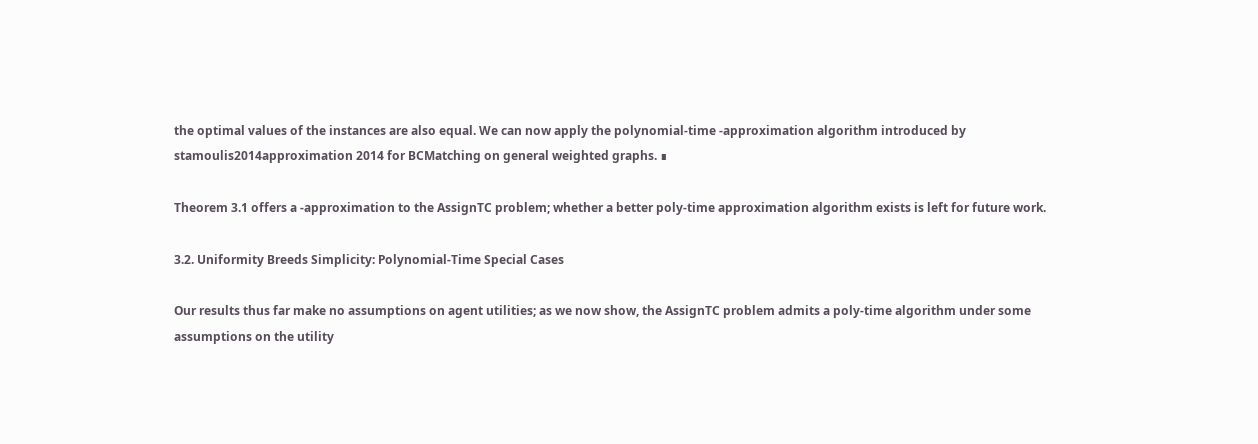the optimal values of the instances are also equal. We can now apply the polynomial-time -approximation algorithm introduced by stamoulis2014approximation 2014 for BCMatching on general weighted graphs. ∎

Theorem 3.1 offers a -approximation to the AssignTC problem; whether a better poly-time approximation algorithm exists is left for future work.

3.2. Uniformity Breeds Simplicity: Polynomial-Time Special Cases

Our results thus far make no assumptions on agent utilities; as we now show, the AssignTC problem admits a poly-time algorithm under some assumptions on the utility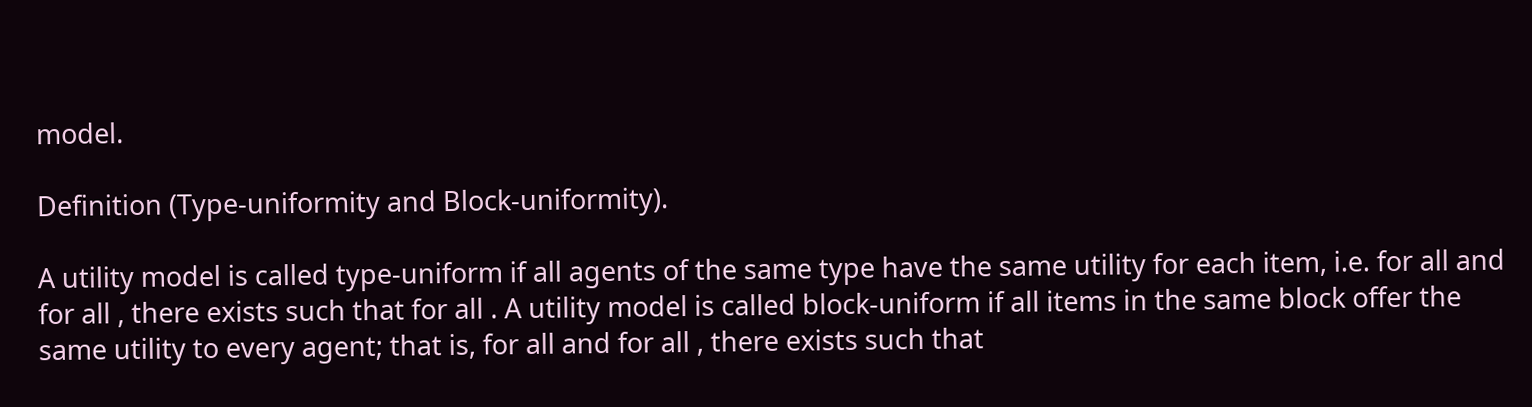model.

Definition (Type-uniformity and Block-uniformity).

A utility model is called type-uniform if all agents of the same type have the same utility for each item, i.e. for all and for all , there exists such that for all . A utility model is called block-uniform if all items in the same block offer the same utility to every agent; that is, for all and for all , there exists such that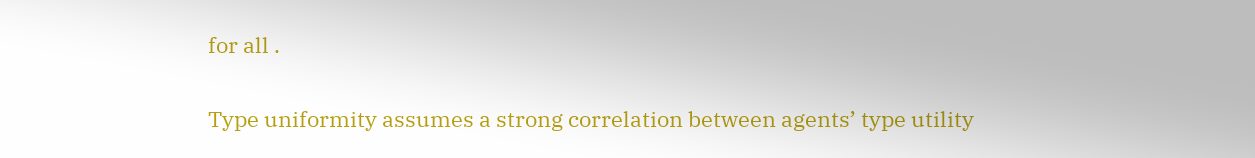for all .

Type uniformity assumes a strong correlation between agents’ type utility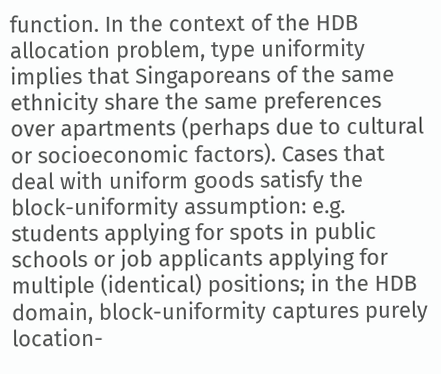function. In the context of the HDB allocation problem, type uniformity implies that Singaporeans of the same ethnicity share the same preferences over apartments (perhaps due to cultural or socioeconomic factors). Cases that deal with uniform goods satisfy the block-uniformity assumption: e.g. students applying for spots in public schools or job applicants applying for multiple (identical) positions; in the HDB domain, block-uniformity captures purely location-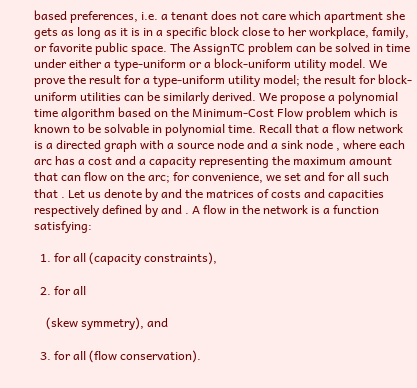based preferences, i.e. a tenant does not care which apartment she gets as long as it is in a specific block close to her workplace, family, or favorite public space. The AssignTC problem can be solved in time under either a type-uniform or a block-uniform utility model. We prove the result for a type-uniform utility model; the result for block-uniform utilities can be similarly derived. We propose a polynomial time algorithm based on the Minimum-Cost Flow problem which is known to be solvable in polynomial time. Recall that a flow network is a directed graph with a source node and a sink node , where each arc has a cost and a capacity representing the maximum amount that can flow on the arc; for convenience, we set and for all such that . Let us denote by and the matrices of costs and capacities respectively defined by and . A flow in the network is a function satisfying:

  1. for all (capacity constraints),

  2. for all

    (skew symmetry), and

  3. for all (flow conservation).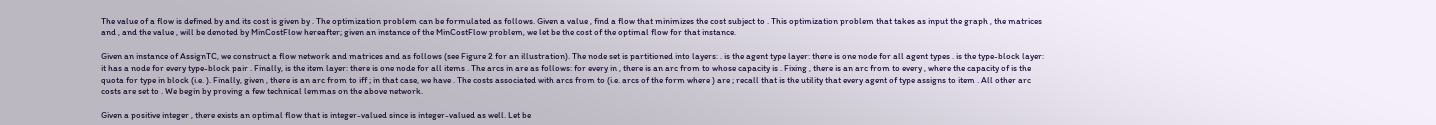The value of a flow is defined by and its cost is given by . The optimization problem can be formulated as follows. Given a value , find a flow that minimizes the cost subject to . This optimization problem that takes as input the graph , the matrices and , and the value , will be denoted by MinCostFlow hereafter; given an instance of the MinCostFlow problem, we let be the cost of the optimal flow for that instance.

Given an instance of AssignTC, we construct a flow network and matrices and as follows (see Figure 2 for an illustration). The node set is partitioned into layers: . is the agent type layer: there is one node for all agent types . is the type-block layer: it has a node for every type-block pair . Finally, is the item layer: there is one node for all items . The arcs in are as follows: for every in , there is an arc from to whose capacity is . Fixing , there is an arc from to every , where the capacity of is the quota for type in block (i.e. ). Finally, given , there is an arc from to iff ; in that case, we have . The costs associated with arcs from to (i.e. arcs of the form where ) are ; recall that is the utility that every agent of type assigns to item . All other arc costs are set to . We begin by proving a few technical lemmas on the above network.

Given a positive integer , there exists an optimal flow that is integer-valued since is integer-valued as well. Let be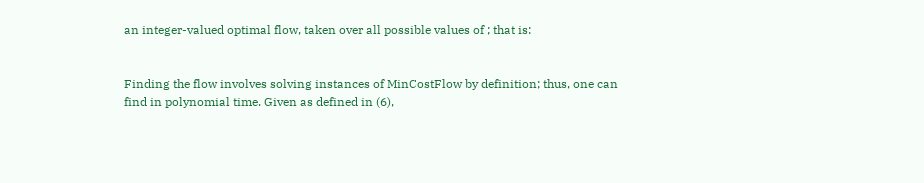an integer-valued optimal flow, taken over all possible values of ; that is:


Finding the flow involves solving instances of MinCostFlow by definition; thus, one can find in polynomial time. Given as defined in (6),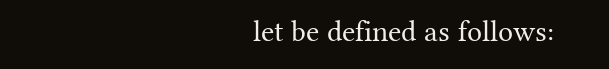let be defined as follows: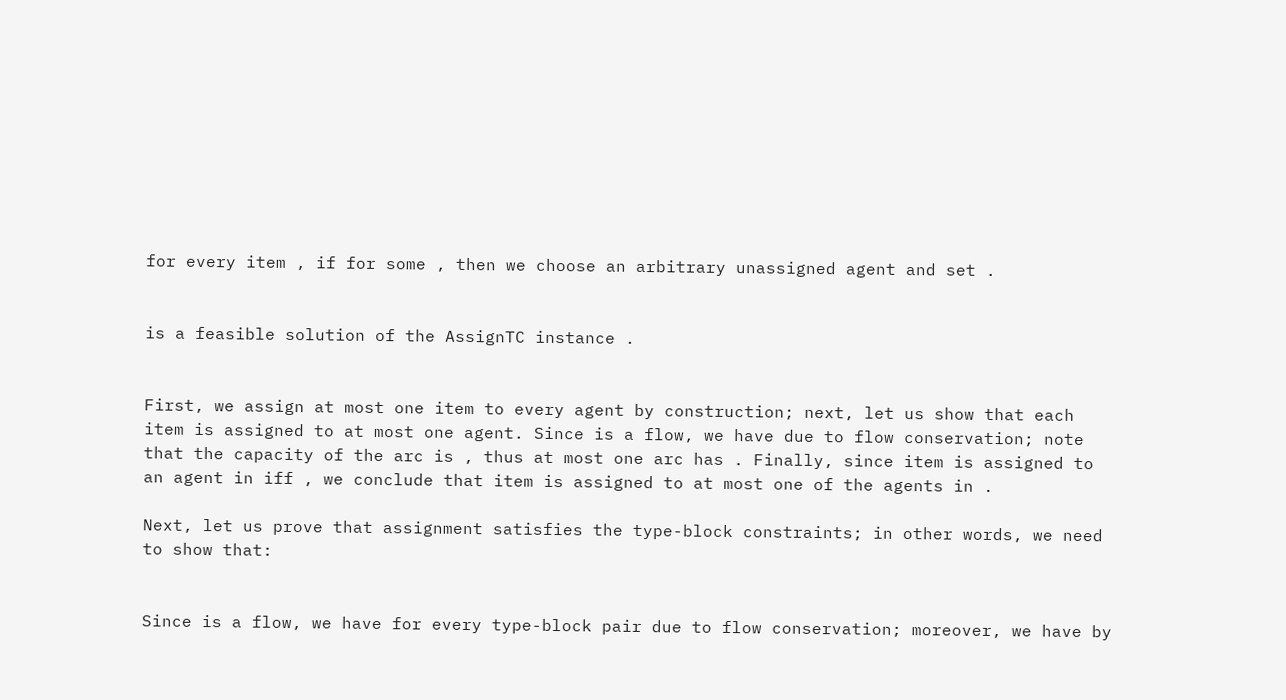for every item , if for some , then we choose an arbitrary unassigned agent and set .


is a feasible solution of the AssignTC instance .


First, we assign at most one item to every agent by construction; next, let us show that each item is assigned to at most one agent. Since is a flow, we have due to flow conservation; note that the capacity of the arc is , thus at most one arc has . Finally, since item is assigned to an agent in iff , we conclude that item is assigned to at most one of the agents in .

Next, let us prove that assignment satisfies the type-block constraints; in other words, we need to show that:


Since is a flow, we have for every type-block pair due to flow conservation; moreover, we have by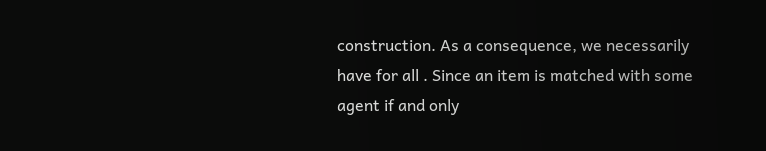construction. As a consequence, we necessarily have for all . Since an item is matched with some agent if and only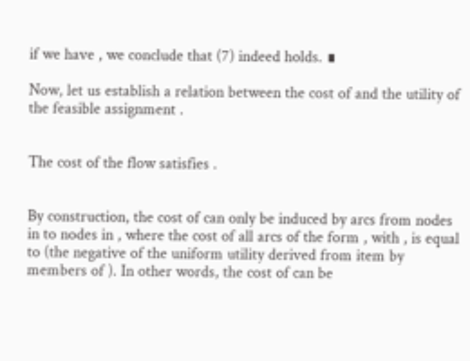if we have , we conclude that (7) indeed holds. ∎

Now, let us establish a relation between the cost of and the utility of the feasible assignment .


The cost of the flow satisfies .


By construction, the cost of can only be induced by arcs from nodes in to nodes in , where the cost of all arcs of the form , with , is equal to (the negative of the uniform utility derived from item by members of ). In other words, the cost of can be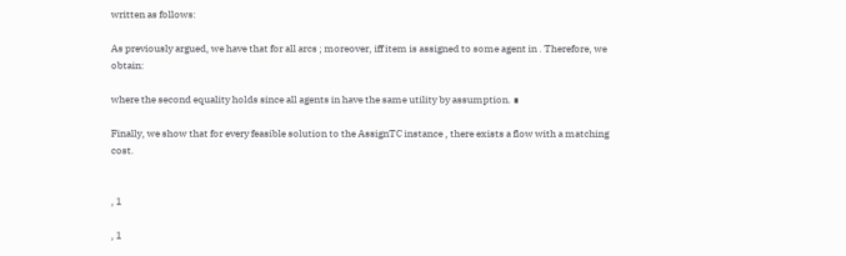written as follows:

As previously argued, we have that for all arcs ; moreover, iff item is assigned to some agent in . Therefore, we obtain:

where the second equality holds since all agents in have the same utility by assumption. ∎

Finally, we show that for every feasible solution to the AssignTC instance , there exists a flow with a matching cost.


, 1

, 1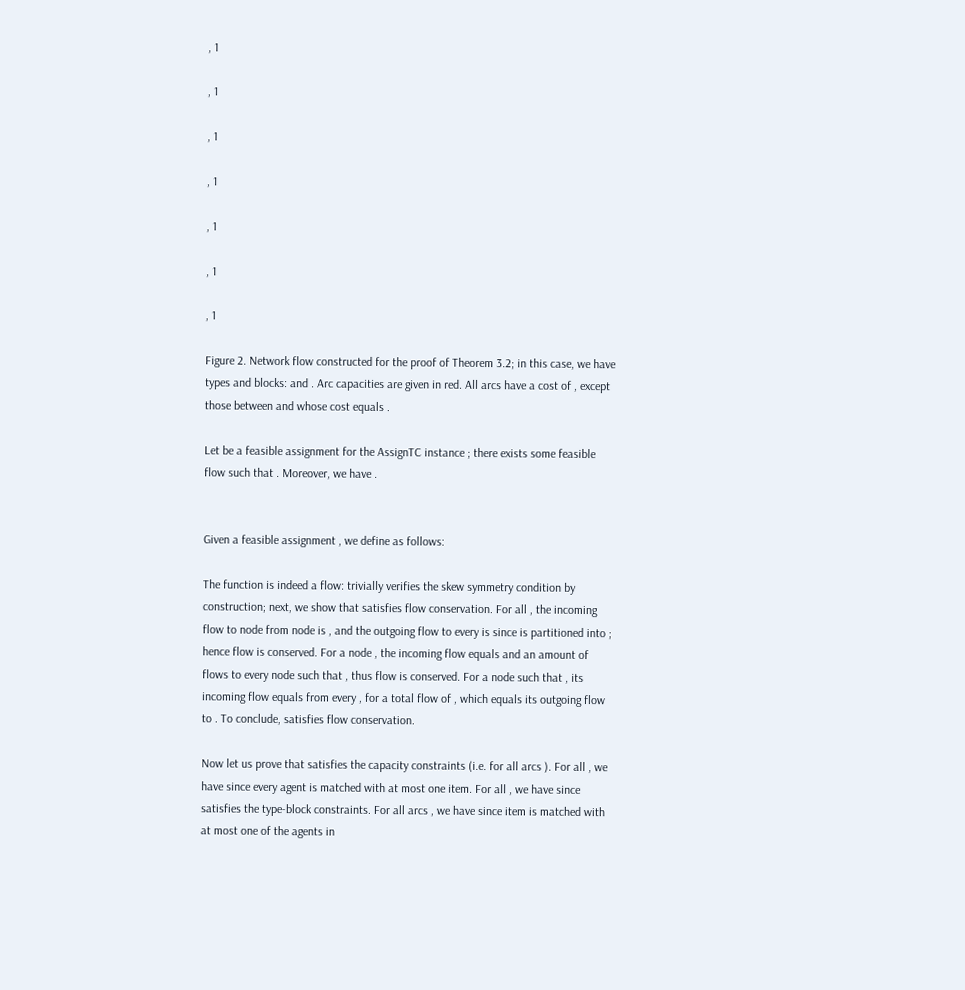, 1

, 1

, 1

, 1

, 1

, 1

, 1

Figure 2. Network flow constructed for the proof of Theorem 3.2; in this case, we have types and blocks: and . Arc capacities are given in red. All arcs have a cost of , except those between and whose cost equals .

Let be a feasible assignment for the AssignTC instance ; there exists some feasible flow such that . Moreover, we have .


Given a feasible assignment , we define as follows:

The function is indeed a flow: trivially verifies the skew symmetry condition by construction; next, we show that satisfies flow conservation. For all , the incoming flow to node from node is , and the outgoing flow to every is since is partitioned into ; hence flow is conserved. For a node , the incoming flow equals and an amount of flows to every node such that , thus flow is conserved. For a node such that , its incoming flow equals from every , for a total flow of , which equals its outgoing flow to . To conclude, satisfies flow conservation.

Now let us prove that satisfies the capacity constraints (i.e. for all arcs ). For all , we have since every agent is matched with at most one item. For all , we have since satisfies the type-block constraints. For all arcs , we have since item is matched with at most one of the agents in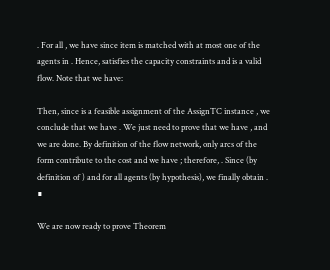. For all , we have since item is matched with at most one of the agents in . Hence, satisfies the capacity constraints and is a valid flow. Note that we have:

Then, since is a feasible assignment of the AssignTC instance , we conclude that we have . We just need to prove that we have , and we are done. By definition of the flow network, only arcs of the form contribute to the cost and we have ; therefore, . Since (by definition of ) and for all agents (by hypothesis), we finally obtain . ∎

We are now ready to prove Theorem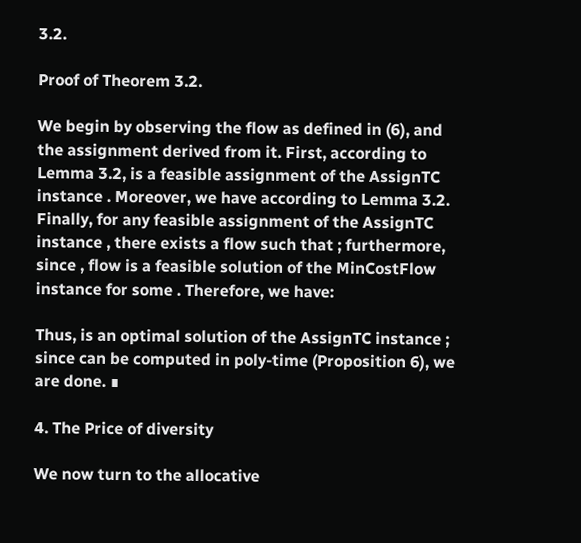3.2.

Proof of Theorem 3.2.

We begin by observing the flow as defined in (6), and the assignment derived from it. First, according to Lemma 3.2, is a feasible assignment of the AssignTC instance . Moreover, we have according to Lemma 3.2. Finally, for any feasible assignment of the AssignTC instance , there exists a flow such that ; furthermore, since , flow is a feasible solution of the MinCostFlow instance for some . Therefore, we have:

Thus, is an optimal solution of the AssignTC instance ; since can be computed in poly-time (Proposition 6), we are done. ∎

4. The Price of diversity

We now turn to the allocative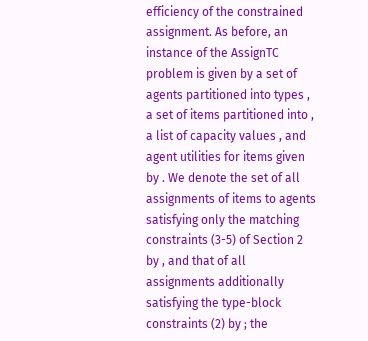efficiency of the constrained assignment. As before, an instance of the AssignTC problem is given by a set of agents partitioned into types , a set of items partitioned into , a list of capacity values , and agent utilities for items given by . We denote the set of all assignments of items to agents satisfying only the matching constraints (3-5) of Section 2 by , and that of all assignments additionally satisfying the type-block constraints (2) by ; the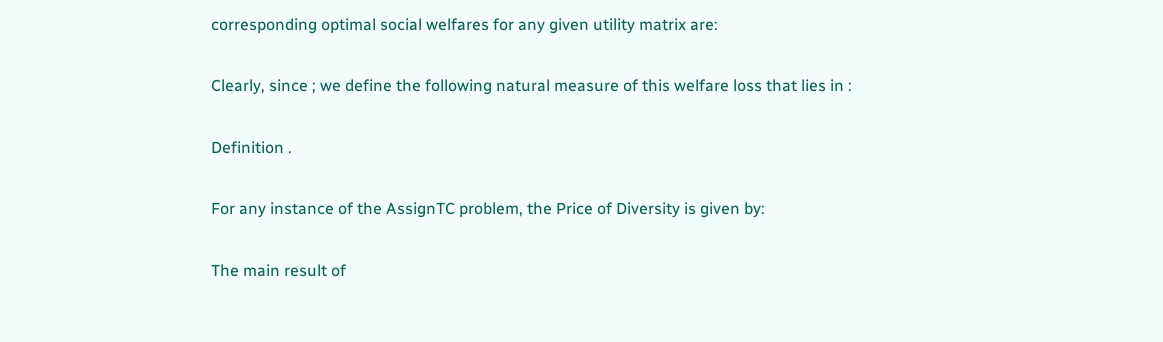corresponding optimal social welfares for any given utility matrix are:

Clearly, since ; we define the following natural measure of this welfare loss that lies in :

Definition .

For any instance of the AssignTC problem, the Price of Diversity is given by:

The main result of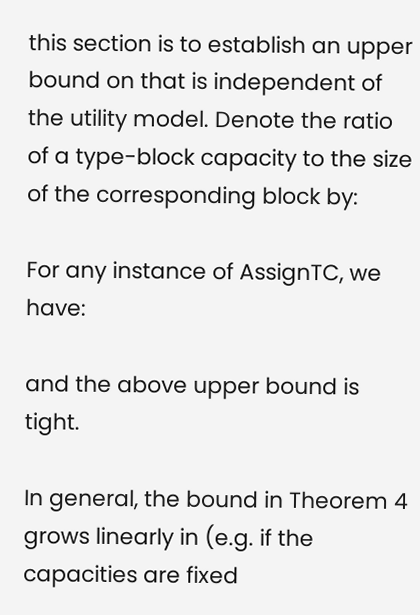this section is to establish an upper bound on that is independent of the utility model. Denote the ratio of a type-block capacity to the size of the corresponding block by:

For any instance of AssignTC, we have:

and the above upper bound is tight.

In general, the bound in Theorem 4 grows linearly in (e.g. if the capacities are fixed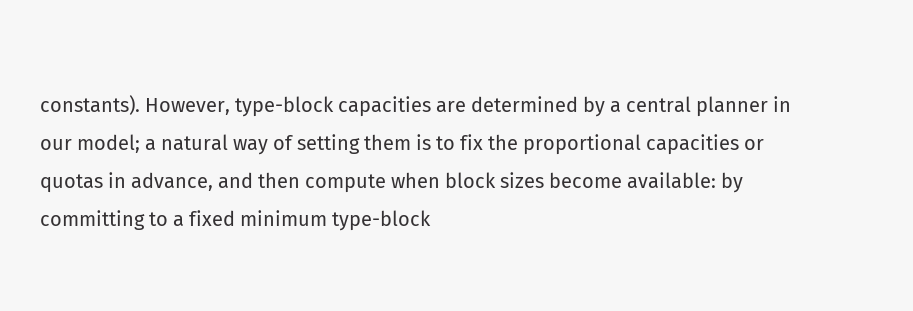constants). However, type-block capacities are determined by a central planner in our model; a natural way of setting them is to fix the proportional capacities or quotas in advance, and then compute when block sizes become available: by committing to a fixed minimum type-block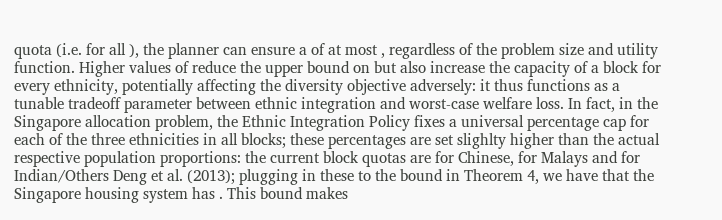quota (i.e. for all ), the planner can ensure a of at most , regardless of the problem size and utility function. Higher values of reduce the upper bound on but also increase the capacity of a block for every ethnicity, potentially affecting the diversity objective adversely: it thus functions as a tunable tradeoff parameter between ethnic integration and worst-case welfare loss. In fact, in the Singapore allocation problem, the Ethnic Integration Policy fixes a universal percentage cap for each of the three ethnicities in all blocks; these percentages are set slighlty higher than the actual respective population proportions: the current block quotas are for Chinese, for Malays and for Indian/Others Deng et al. (2013); plugging in these to the bound in Theorem 4, we have that the Singapore housing system has . This bound makes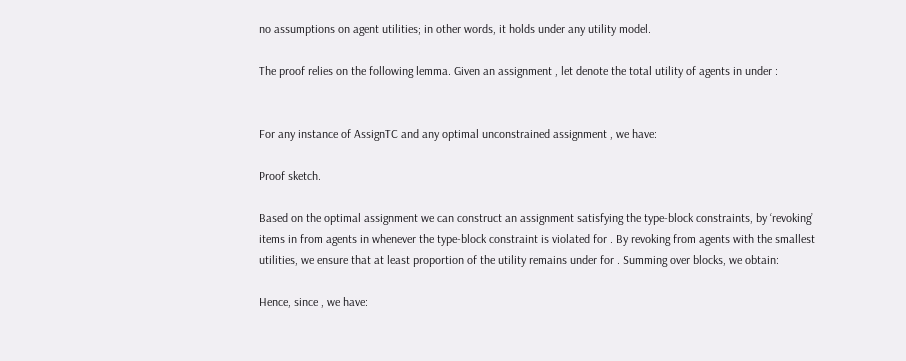no assumptions on agent utilities; in other words, it holds under any utility model.

The proof relies on the following lemma. Given an assignment , let denote the total utility of agents in under :


For any instance of AssignTC and any optimal unconstrained assignment , we have:

Proof sketch.

Based on the optimal assignment we can construct an assignment satisfying the type-block constraints, by ‘revoking’ items in from agents in whenever the type-block constraint is violated for . By revoking from agents with the smallest utilities, we ensure that at least proportion of the utility remains under for . Summing over blocks, we obtain:

Hence, since , we have: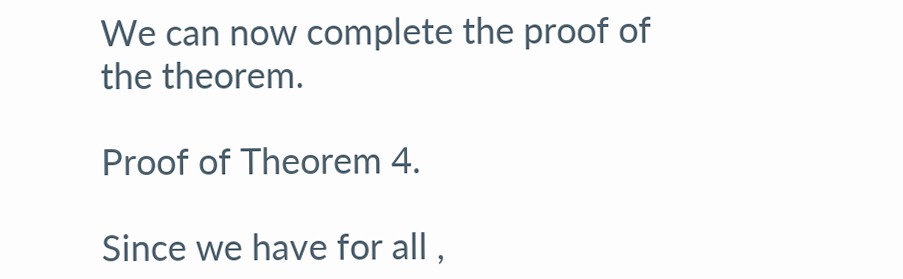We can now complete the proof of the theorem.

Proof of Theorem 4.

Since we have for all ,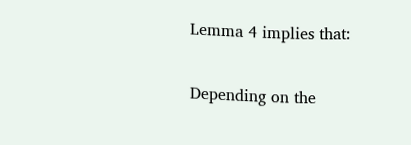Lemma 4 implies that:

Depending on the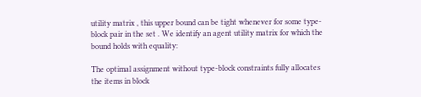utility matrix , this upper bound can be tight whenever for some type-block pair in the set . We identify an agent utility matrix for which the bound holds with equality:

The optimal assignment without type-block constraints fully allocates the items in block